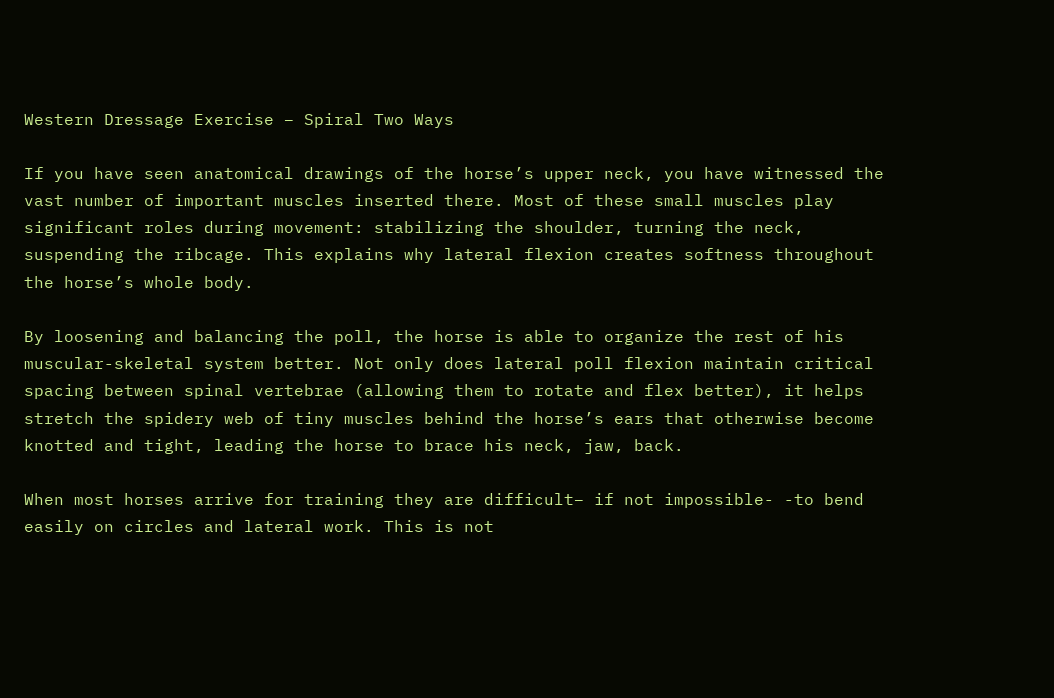Western Dressage Exercise – Spiral Two Ways

If you have seen anatomical drawings of the horse’s upper neck, you have witnessed the vast number of important muscles inserted there. Most of these small muscles play significant roles during movement: stabilizing the shoulder, turning the neck, suspending the ribcage. This explains why lateral flexion creates softness throughout the horse’s whole body.

By loosening and balancing the poll, the horse is able to organize the rest of his muscular-skeletal system better. Not only does lateral poll flexion maintain critical spacing between spinal vertebrae (allowing them to rotate and flex better), it helps stretch the spidery web of tiny muscles behind the horse’s ears that otherwise become knotted and tight, leading the horse to brace his neck, jaw, back.

When most horses arrive for training they are difficult– if not impossible- -to bend easily on circles and lateral work. This is not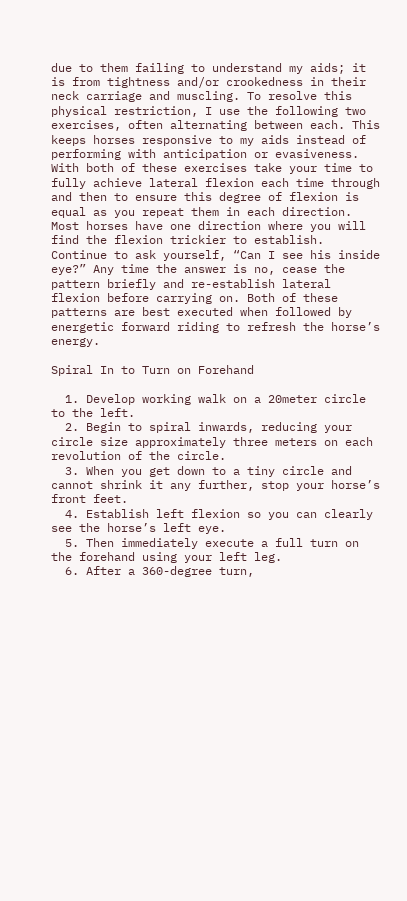due to them failing to understand my aids; it is from tightness and/or crookedness in their neck carriage and muscling. To resolve this physical restriction, I use the following two exercises, often alternating between each. This keeps horses responsive to my aids instead of performing with anticipation or evasiveness. With both of these exercises take your time to fully achieve lateral flexion each time through and then to ensure this degree of flexion is equal as you repeat them in each direction. Most horses have one direction where you will find the flexion trickier to establish. Continue to ask yourself, “Can I see his inside eye?” Any time the answer is no, cease the pattern briefly and re-establish lateral flexion before carrying on. Both of these patterns are best executed when followed by energetic forward riding to refresh the horse’s energy.

Spiral In to Turn on Forehand

  1. Develop working walk on a 20meter circle to the left.
  2. Begin to spiral inwards, reducing your circle size approximately three meters on each revolution of the circle.
  3. When you get down to a tiny circle and cannot shrink it any further, stop your horse’s front feet.
  4. Establish left flexion so you can clearly see the horse’s left eye.
  5. Then immediately execute a full turn on the forehand using your left leg.
  6. After a 360-degree turn,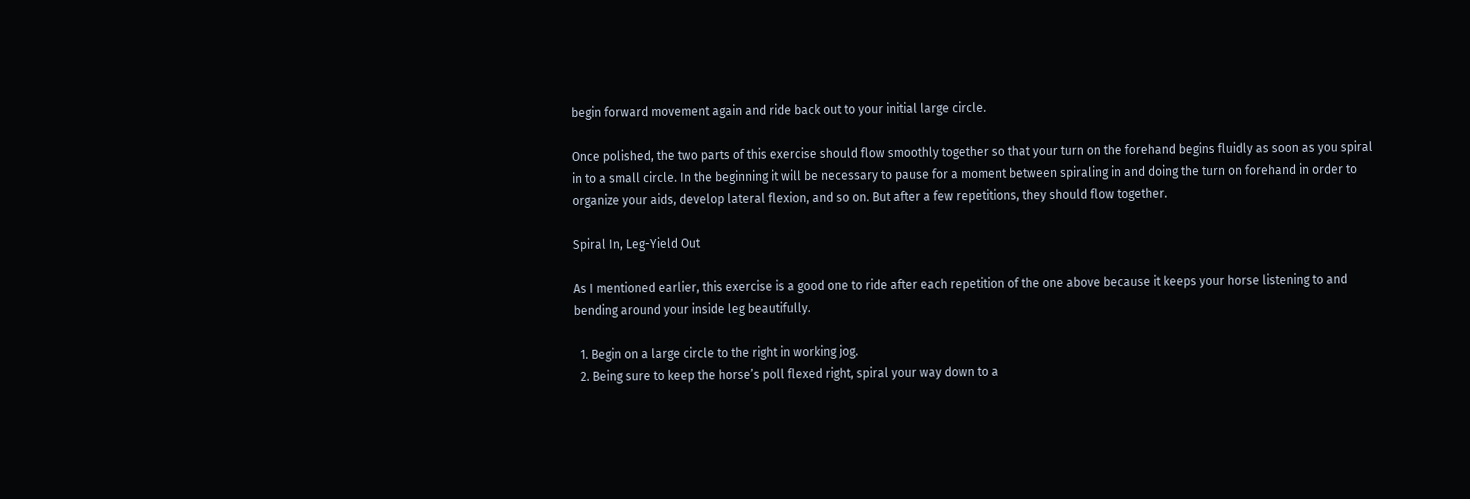begin forward movement again and ride back out to your initial large circle.

Once polished, the two parts of this exercise should flow smoothly together so that your turn on the forehand begins fluidly as soon as you spiral in to a small circle. In the beginning it will be necessary to pause for a moment between spiraling in and doing the turn on forehand in order to organize your aids, develop lateral flexion, and so on. But after a few repetitions, they should flow together.

Spiral In, Leg-Yield Out

As I mentioned earlier, this exercise is a good one to ride after each repetition of the one above because it keeps your horse listening to and bending around your inside leg beautifully.

  1. Begin on a large circle to the right in working jog.
  2. Being sure to keep the horse’s poll flexed right, spiral your way down to a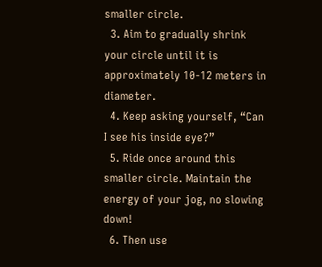smaller circle.
  3. Aim to gradually shrink your circle until it is approximately 10-12 meters in diameter.
  4. Keep asking yourself, “Can I see his inside eye?”
  5. Ride once around this smaller circle. Maintain the energy of your jog, no slowing down!
  6. Then use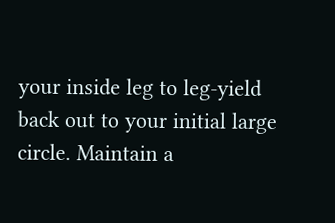your inside leg to leg-yield back out to your initial large circle. Maintain a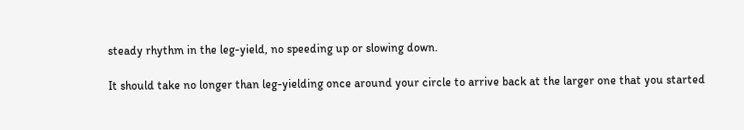steady rhythm in the leg-yield, no speeding up or slowing down.

It should take no longer than leg-yielding once around your circle to arrive back at the larger one that you started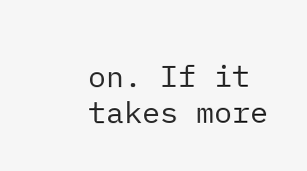on. If it takes more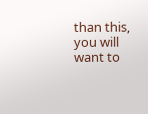than this, you will want to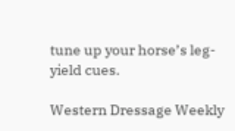tune up your horse’s leg-yield cues.

Western Dressage Weekly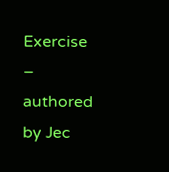Exercise – authored by Jec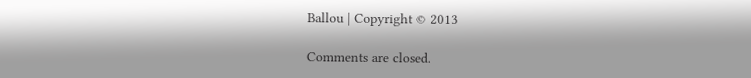Ballou | Copyright © 2013

Comments are closed.